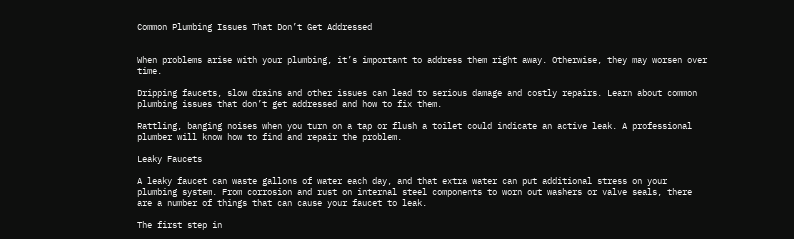Common Plumbing Issues That Don’t Get Addressed


When problems arise with your plumbing, it’s important to address them right away. Otherwise, they may worsen over time.

Dripping faucets, slow drains and other issues can lead to serious damage and costly repairs. Learn about common plumbing issues that don’t get addressed and how to fix them.

Rattling, banging noises when you turn on a tap or flush a toilet could indicate an active leak. A professional plumber will know how to find and repair the problem.

Leaky Faucets

A leaky faucet can waste gallons of water each day, and that extra water can put additional stress on your plumbing system. From corrosion and rust on internal steel components to worn out washers or valve seals, there are a number of things that can cause your faucet to leak.

The first step in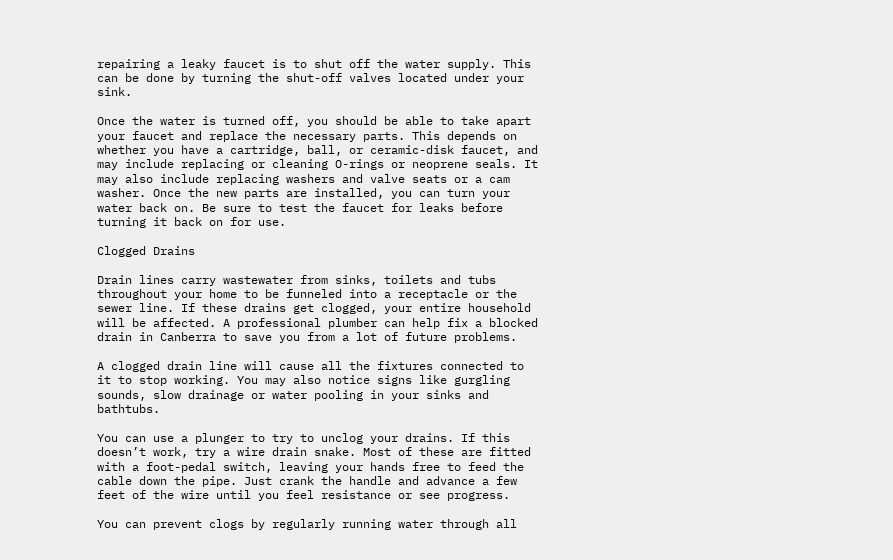repairing a leaky faucet is to shut off the water supply. This can be done by turning the shut-off valves located under your sink.

Once the water is turned off, you should be able to take apart your faucet and replace the necessary parts. This depends on whether you have a cartridge, ball, or ceramic-disk faucet, and may include replacing or cleaning O-rings or neoprene seals. It may also include replacing washers and valve seats or a cam washer. Once the new parts are installed, you can turn your water back on. Be sure to test the faucet for leaks before turning it back on for use.

Clogged Drains

Drain lines carry wastewater from sinks, toilets and tubs throughout your home to be funneled into a receptacle or the sewer line. If these drains get clogged, your entire household will be affected. A professional plumber can help fix a blocked drain in Canberra to save you from a lot of future problems.

A clogged drain line will cause all the fixtures connected to it to stop working. You may also notice signs like gurgling sounds, slow drainage or water pooling in your sinks and bathtubs.

You can use a plunger to try to unclog your drains. If this doesn’t work, try a wire drain snake. Most of these are fitted with a foot-pedal switch, leaving your hands free to feed the cable down the pipe. Just crank the handle and advance a few feet of the wire until you feel resistance or see progress.

You can prevent clogs by regularly running water through all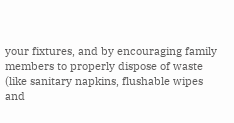your fixtures, and by encouraging family members to properly dispose of waste (like sanitary napkins, flushable wipes and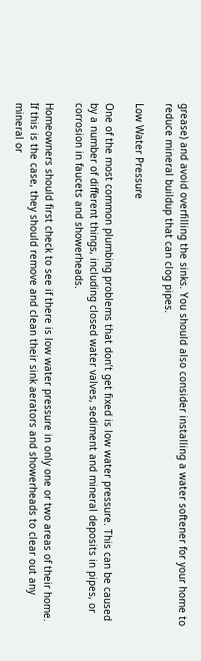grease) and avoid overfilling the sinks. You should also consider installing a water softener for your home to reduce mineral buildup that can clog pipes.

Low Water Pressure

One of the most common plumbing problems that don’t get fixed is low water pressure. This can be caused by a number of different things, including closed water valves, sediment and mineral deposits in pipes, or corrosion in faucets and showerheads.

Homeowners should first check to see if there is low water pressure in only one or two areas of their home. If this is the case, they should remove and clean their sink aerators and showerheads to clear out any mineral or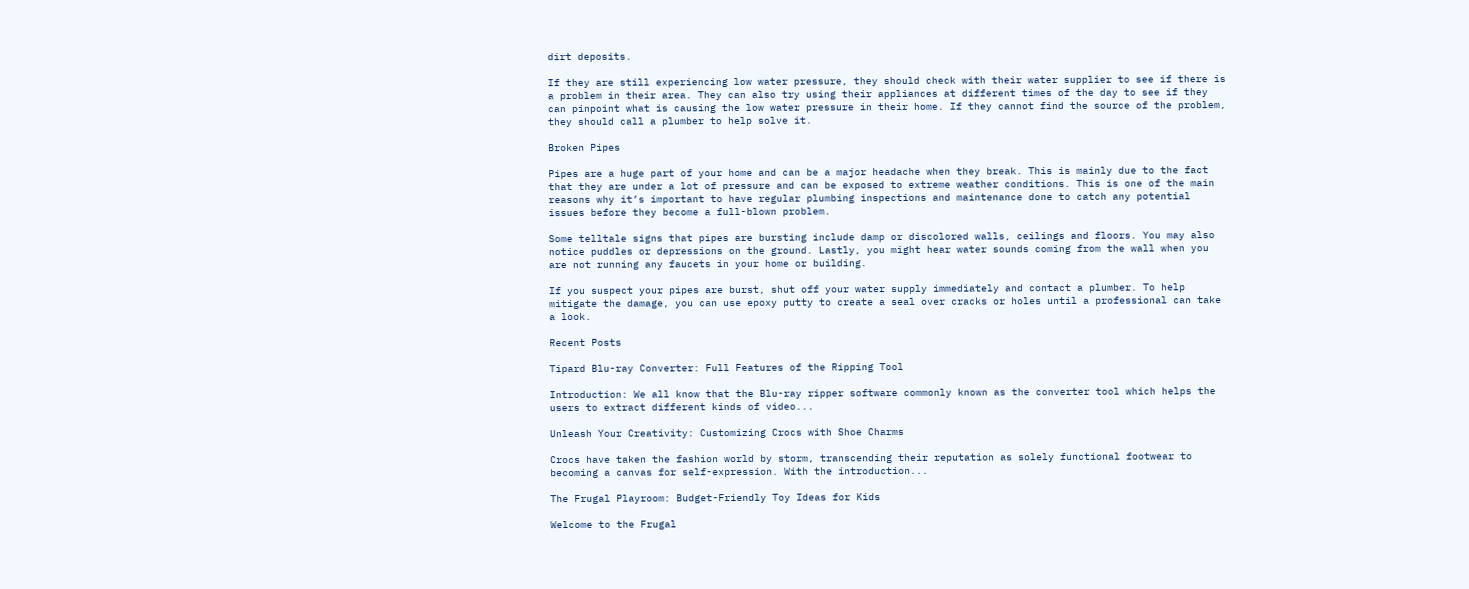dirt deposits.

If they are still experiencing low water pressure, they should check with their water supplier to see if there is a problem in their area. They can also try using their appliances at different times of the day to see if they can pinpoint what is causing the low water pressure in their home. If they cannot find the source of the problem, they should call a plumber to help solve it.

Broken Pipes

Pipes are a huge part of your home and can be a major headache when they break. This is mainly due to the fact that they are under a lot of pressure and can be exposed to extreme weather conditions. This is one of the main reasons why it’s important to have regular plumbing inspections and maintenance done to catch any potential issues before they become a full-blown problem.

Some telltale signs that pipes are bursting include damp or discolored walls, ceilings and floors. You may also notice puddles or depressions on the ground. Lastly, you might hear water sounds coming from the wall when you are not running any faucets in your home or building.

If you suspect your pipes are burst, shut off your water supply immediately and contact a plumber. To help mitigate the damage, you can use epoxy putty to create a seal over cracks or holes until a professional can take a look.

Recent Posts

Tipard Blu-ray Converter: Full Features of the Ripping Tool

Introduction: We all know that the Blu-ray ripper software commonly known as the converter tool which helps the users to extract different kinds of video...

Unleash Your Creativity: Customizing Crocs with Shoe Charms

Crocs have taken the fashion world by storm, transcending their reputation as solely functional footwear to becoming a canvas for self-expression. With the introduction...

The Frugal Playroom: Budget-Friendly Toy Ideas for Kids

Welcome to the Frugal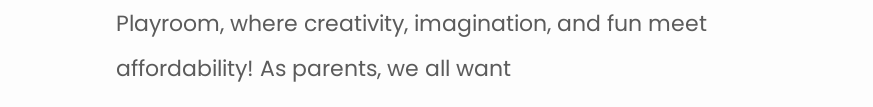Playroom, where creativity, imagination, and fun meet affordability! As parents, we all want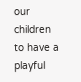our children to have a playful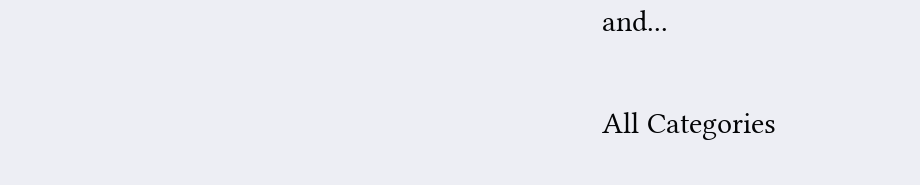and...

All Categories